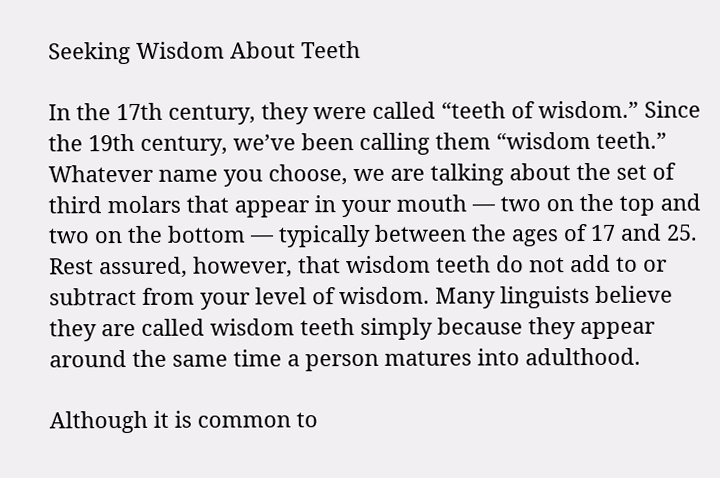Seeking Wisdom About Teeth

In the 17th century, they were called “teeth of wisdom.” Since the 19th century, we’ve been calling them “wisdom teeth.” Whatever name you choose, we are talking about the set of third molars that appear in your mouth — two on the top and two on the bottom — typically between the ages of 17 and 25. Rest assured, however, that wisdom teeth do not add to or subtract from your level of wisdom. Many linguists believe they are called wisdom teeth simply because they appear around the same time a person matures into adulthood.

Although it is common to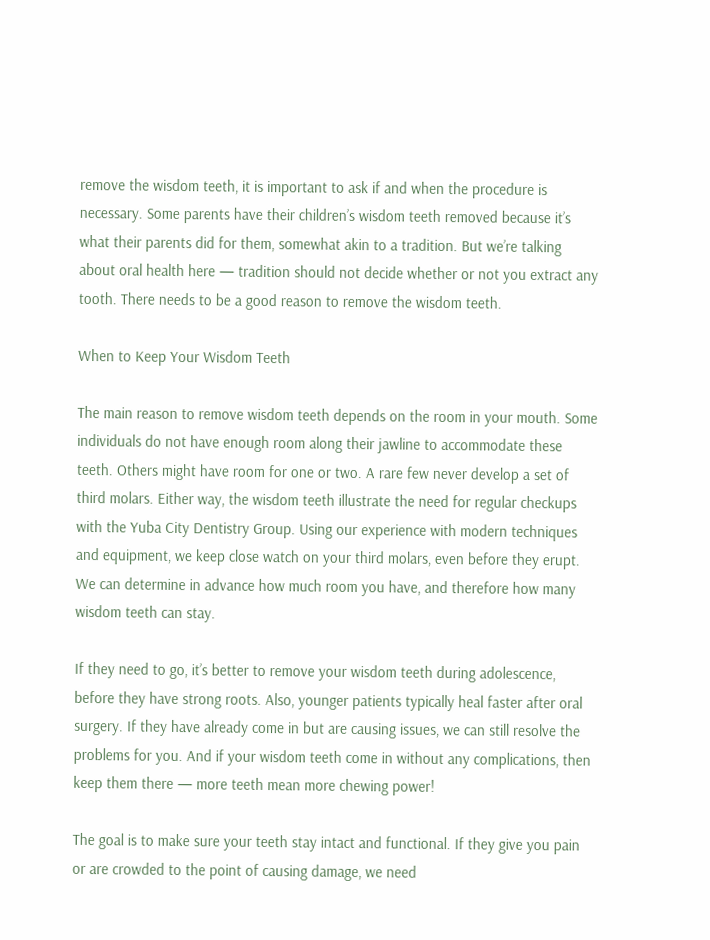remove the wisdom teeth, it is important to ask if and when the procedure is necessary. Some parents have their children’s wisdom teeth removed because it’s what their parents did for them, somewhat akin to a tradition. But we’re talking about oral health here — tradition should not decide whether or not you extract any tooth. There needs to be a good reason to remove the wisdom teeth.

When to Keep Your Wisdom Teeth

The main reason to remove wisdom teeth depends on the room in your mouth. Some individuals do not have enough room along their jawline to accommodate these teeth. Others might have room for one or two. A rare few never develop a set of third molars. Either way, the wisdom teeth illustrate the need for regular checkups with the Yuba City Dentistry Group. Using our experience with modern techniques and equipment, we keep close watch on your third molars, even before they erupt. We can determine in advance how much room you have, and therefore how many wisdom teeth can stay.

If they need to go, it’s better to remove your wisdom teeth during adolescence, before they have strong roots. Also, younger patients typically heal faster after oral surgery. If they have already come in but are causing issues, we can still resolve the problems for you. And if your wisdom teeth come in without any complications, then keep them there — more teeth mean more chewing power!

The goal is to make sure your teeth stay intact and functional. If they give you pain or are crowded to the point of causing damage, we need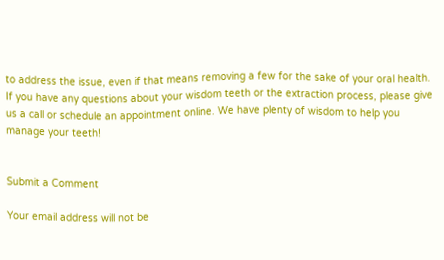to address the issue, even if that means removing a few for the sake of your oral health. If you have any questions about your wisdom teeth or the extraction process, please give us a call or schedule an appointment online. We have plenty of wisdom to help you manage your teeth!


Submit a Comment

Your email address will not be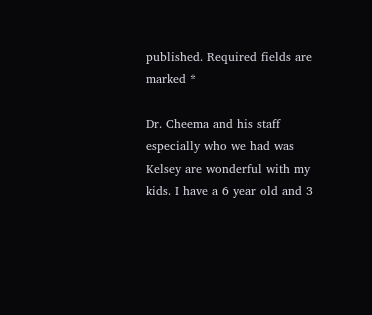published. Required fields are marked *

Dr. Cheema and his staff especially who we had was Kelsey are wonderful with my kids. I have a 6 year old and 3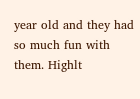year old and they had so much fun with them. Highlt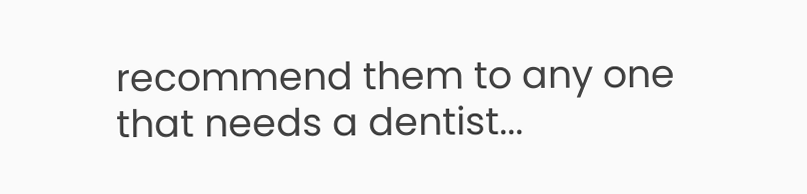recommend them to any one that needs a dentist...